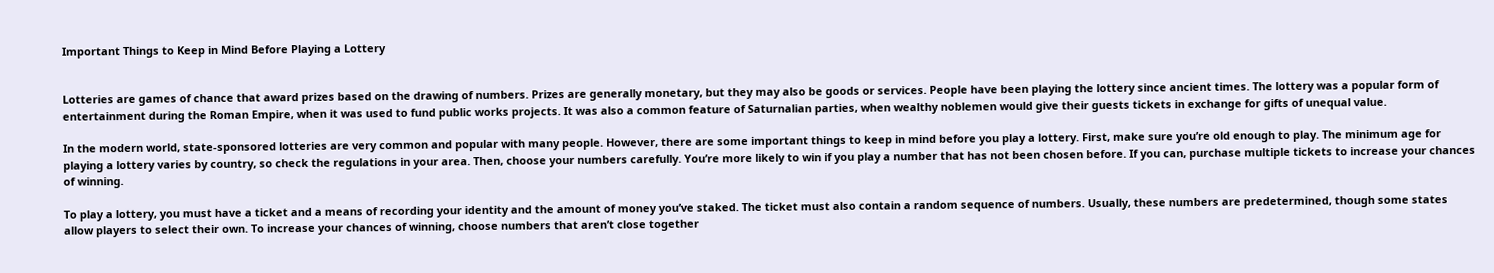Important Things to Keep in Mind Before Playing a Lottery


Lotteries are games of chance that award prizes based on the drawing of numbers. Prizes are generally monetary, but they may also be goods or services. People have been playing the lottery since ancient times. The lottery was a popular form of entertainment during the Roman Empire, when it was used to fund public works projects. It was also a common feature of Saturnalian parties, when wealthy noblemen would give their guests tickets in exchange for gifts of unequal value.

In the modern world, state-sponsored lotteries are very common and popular with many people. However, there are some important things to keep in mind before you play a lottery. First, make sure you’re old enough to play. The minimum age for playing a lottery varies by country, so check the regulations in your area. Then, choose your numbers carefully. You’re more likely to win if you play a number that has not been chosen before. If you can, purchase multiple tickets to increase your chances of winning.

To play a lottery, you must have a ticket and a means of recording your identity and the amount of money you’ve staked. The ticket must also contain a random sequence of numbers. Usually, these numbers are predetermined, though some states allow players to select their own. To increase your chances of winning, choose numbers that aren’t close together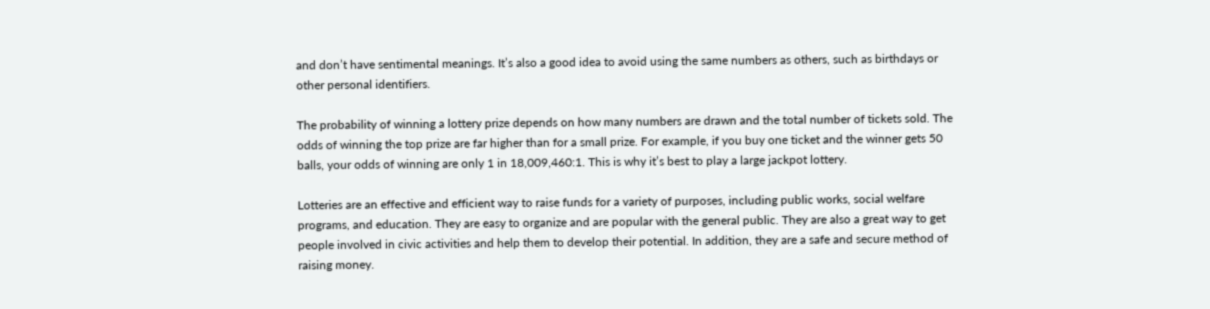and don’t have sentimental meanings. It’s also a good idea to avoid using the same numbers as others, such as birthdays or other personal identifiers.

The probability of winning a lottery prize depends on how many numbers are drawn and the total number of tickets sold. The odds of winning the top prize are far higher than for a small prize. For example, if you buy one ticket and the winner gets 50 balls, your odds of winning are only 1 in 18,009,460:1. This is why it’s best to play a large jackpot lottery.

Lotteries are an effective and efficient way to raise funds for a variety of purposes, including public works, social welfare programs, and education. They are easy to organize and are popular with the general public. They are also a great way to get people involved in civic activities and help them to develop their potential. In addition, they are a safe and secure method of raising money.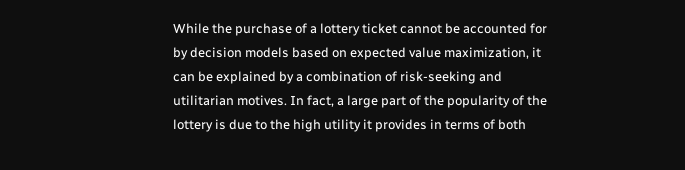While the purchase of a lottery ticket cannot be accounted for by decision models based on expected value maximization, it can be explained by a combination of risk-seeking and utilitarian motives. In fact, a large part of the popularity of the lottery is due to the high utility it provides in terms of both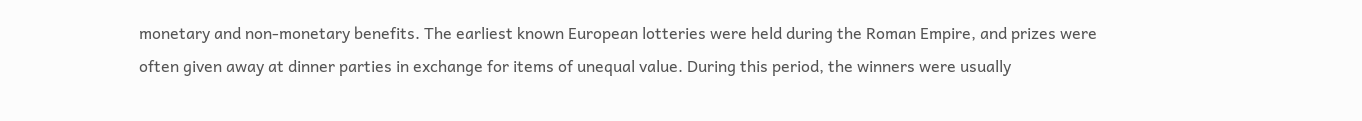monetary and non-monetary benefits. The earliest known European lotteries were held during the Roman Empire, and prizes were often given away at dinner parties in exchange for items of unequal value. During this period, the winners were usually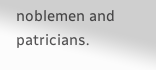noblemen and patricians.